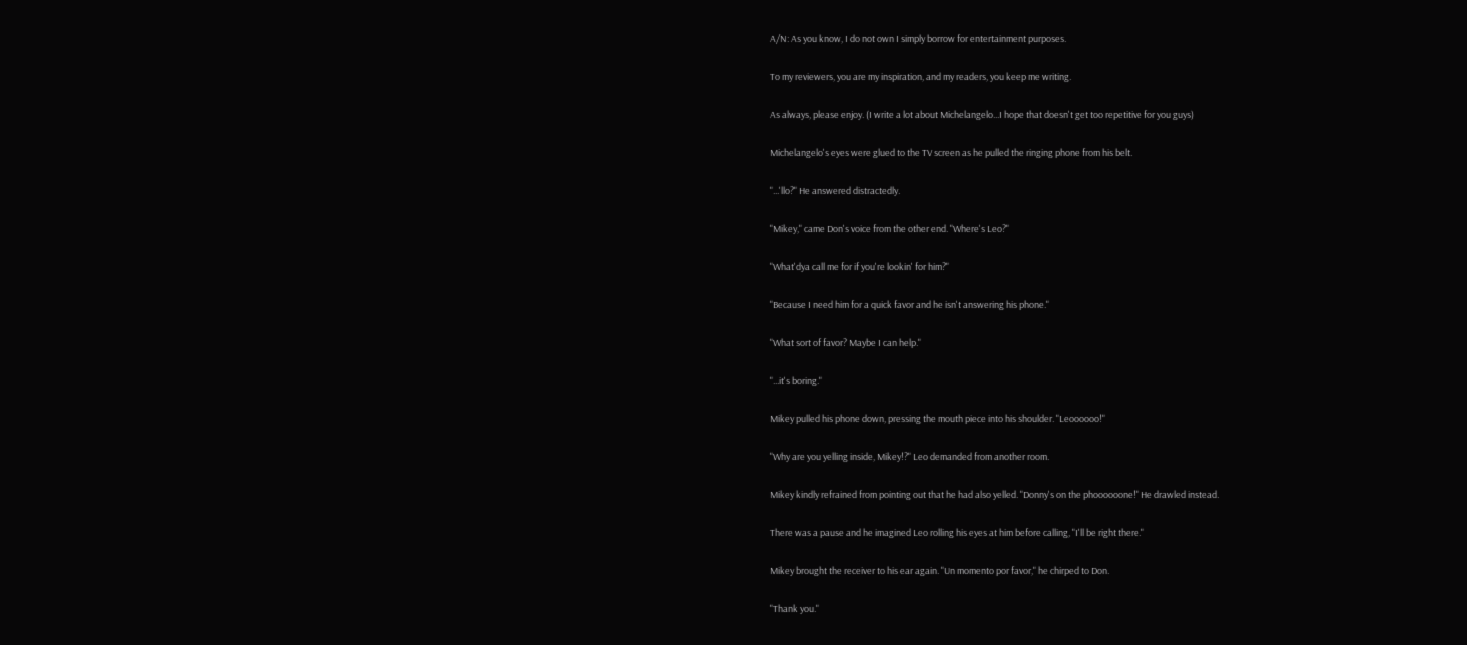A/N: As you know, I do not own I simply borrow for entertainment purposes.

To my reviewers, you are my inspiration, and my readers, you keep me writing.

As always, please enjoy. (I write a lot about Michelangelo...I hope that doesn't get too repetitive for you guys)

Michelangelo's eyes were glued to the TV screen as he pulled the ringing phone from his belt.

"...'llo?" He answered distractedly.

"Mikey," came Don's voice from the other end. "Where's Leo?"

"What'dya call me for if you're lookin' for him?"

"Because I need him for a quick favor and he isn't answering his phone."

"What sort of favor? Maybe I can help."

"...it's boring."

Mikey pulled his phone down, pressing the mouth piece into his shoulder. "Leoooooo!"

"Why are you yelling inside, Mikey!?" Leo demanded from another room.

Mikey kindly refrained from pointing out that he had also yelled. "Donny's on the phoooooone!" He drawled instead.

There was a pause and he imagined Leo rolling his eyes at him before calling, "I'll be right there."

Mikey brought the receiver to his ear again. "Un momento por favor," he chirped to Don.

"Thank you."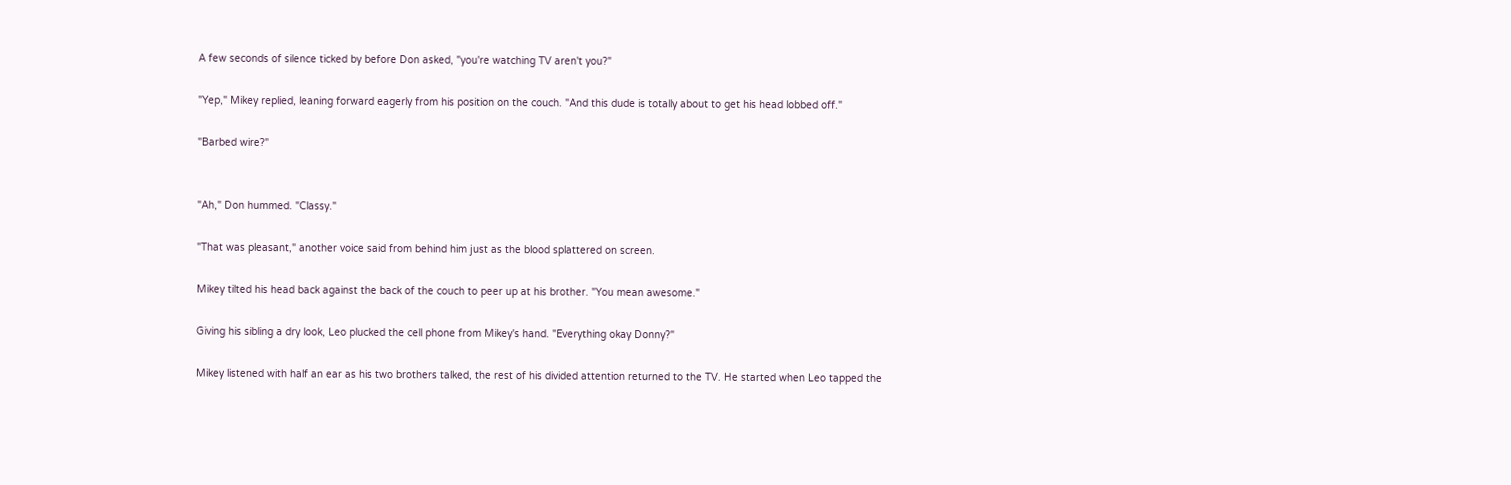A few seconds of silence ticked by before Don asked, "you're watching TV aren't you?"

"Yep," Mikey replied, leaning forward eagerly from his position on the couch. "And this dude is totally about to get his head lobbed off."

"Barbed wire?"


"Ah," Don hummed. "Classy."

"That was pleasant," another voice said from behind him just as the blood splattered on screen.

Mikey tilted his head back against the back of the couch to peer up at his brother. "You mean awesome."

Giving his sibling a dry look, Leo plucked the cell phone from Mikey's hand. "Everything okay Donny?"

Mikey listened with half an ear as his two brothers talked, the rest of his divided attention returned to the TV. He started when Leo tapped the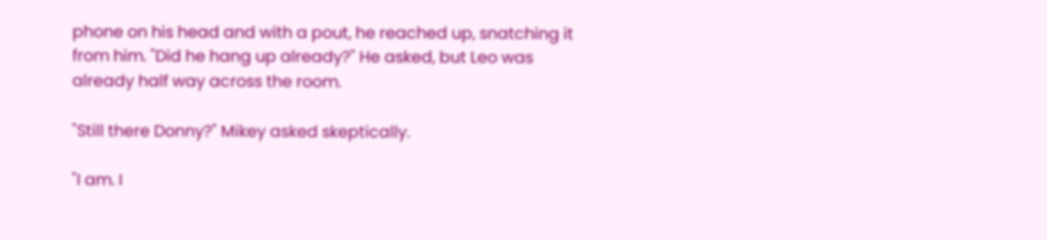phone on his head and with a pout, he reached up, snatching it from him. "Did he hang up already?" He asked, but Leo was already half way across the room.

"Still there Donny?" Mikey asked skeptically.

"I am. I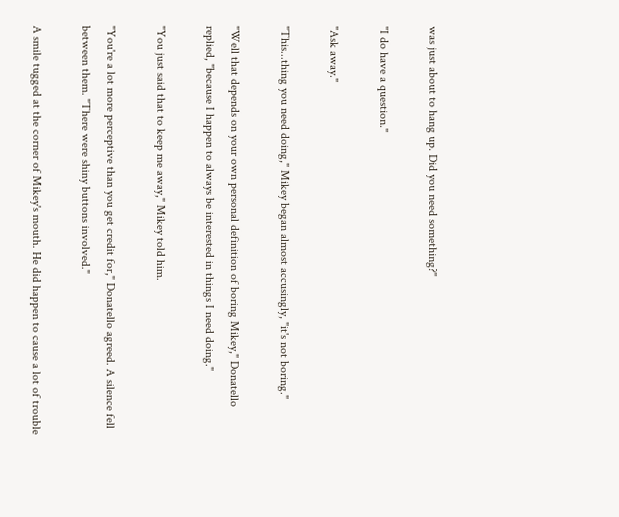was just about to hang up. Did you need something?"

"I do have a question."

"Ask away."

"This...thing you need doing," Mikey began almost accusingly, "it's not boring."

"Well that depends on your own personal definition of boring Mikey," Donatello replied, "because I happen to always be interested in things I need doing."

"You just said that to keep me away," Mikey told him.

"You're a lot more perceptive than you get credit for," Donatello agreed. A silence fell between them. "There were shiny buttons involved."

A smile tugged at the corner of Mikey's mouth. He did happen to cause a lot of trouble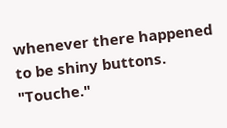whenever there happened to be shiny buttons. "Touche."